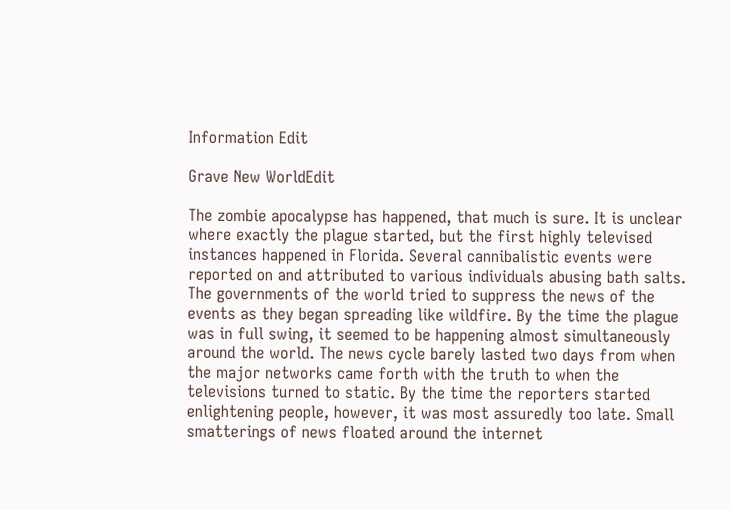Information Edit

Grave New WorldEdit

The zombie apocalypse has happened, that much is sure. It is unclear where exactly the plague started, but the first highly televised instances happened in Florida. Several cannibalistic events were reported on and attributed to various individuals abusing bath salts. The governments of the world tried to suppress the news of the events as they began spreading like wildfire. By the time the plague was in full swing, it seemed to be happening almost simultaneously around the world. The news cycle barely lasted two days from when the major networks came forth with the truth to when the televisions turned to static. By the time the reporters started enlightening people, however, it was most assuredly too late. Small smatterings of news floated around the internet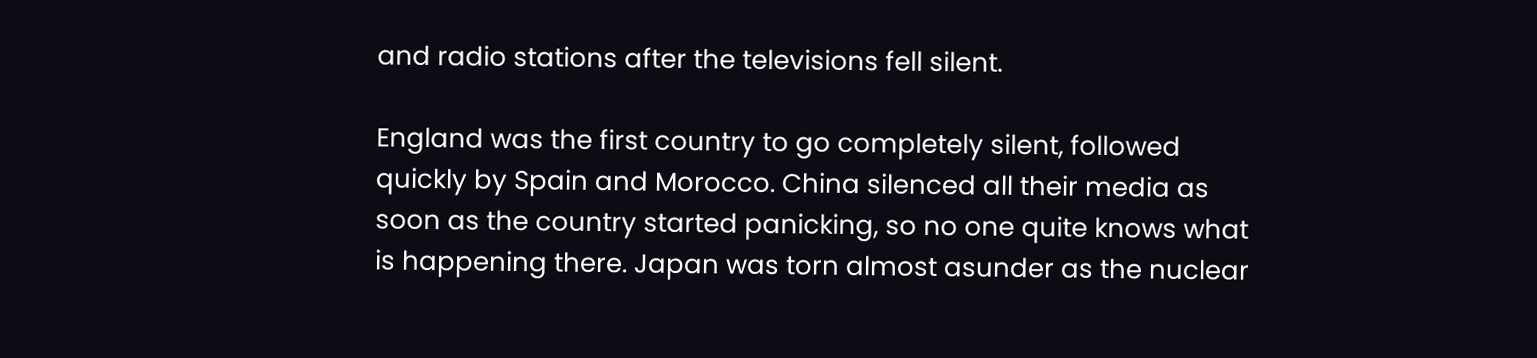and radio stations after the televisions fell silent.

England was the first country to go completely silent, followed quickly by Spain and Morocco. China silenced all their media as soon as the country started panicking, so no one quite knows what is happening there. Japan was torn almost asunder as the nuclear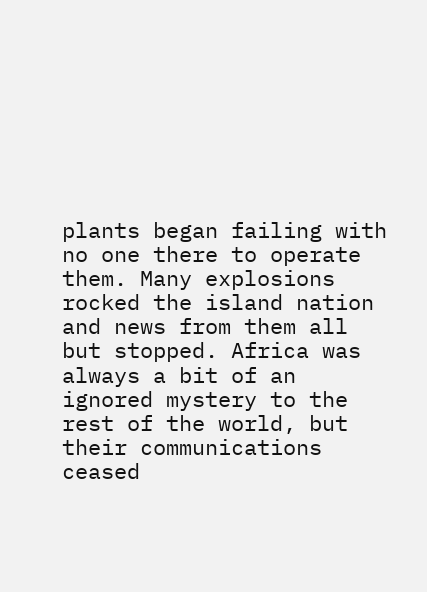plants began failing with no one there to operate them. Many explosions rocked the island nation and news from them all but stopped. Africa was always a bit of an ignored mystery to the rest of the world, but their communications ceased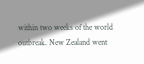within two weeks of the world outbreak. New Zealand went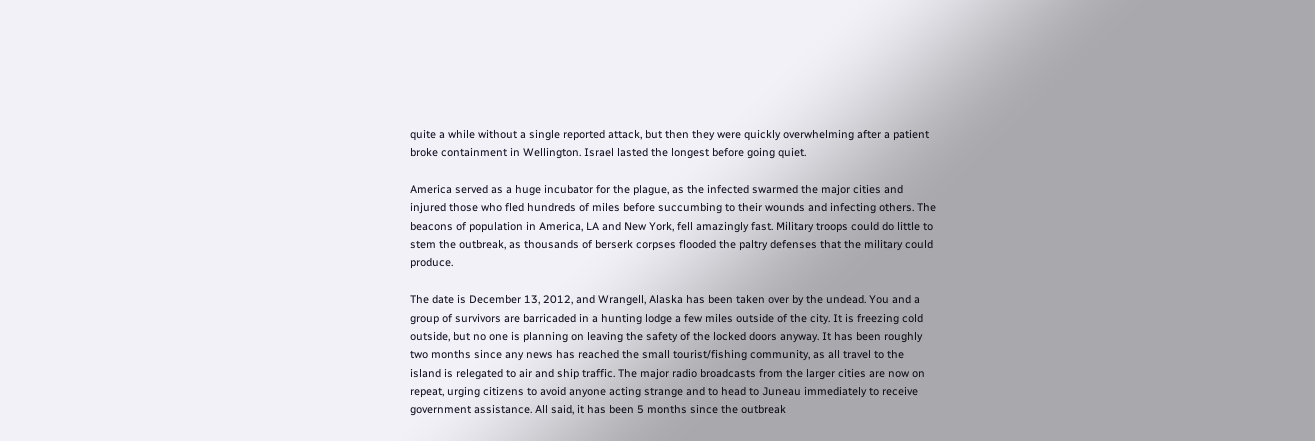quite a while without a single reported attack, but then they were quickly overwhelming after a patient broke containment in Wellington. Israel lasted the longest before going quiet.

America served as a huge incubator for the plague, as the infected swarmed the major cities and injured those who fled hundreds of miles before succumbing to their wounds and infecting others. The beacons of population in America, LA and New York, fell amazingly fast. Military troops could do little to stem the outbreak, as thousands of berserk corpses flooded the paltry defenses that the military could produce.

The date is December 13, 2012, and Wrangell, Alaska has been taken over by the undead. You and a group of survivors are barricaded in a hunting lodge a few miles outside of the city. It is freezing cold outside, but no one is planning on leaving the safety of the locked doors anyway. It has been roughly two months since any news has reached the small tourist/fishing community, as all travel to the island is relegated to air and ship traffic. The major radio broadcasts from the larger cities are now on repeat, urging citizens to avoid anyone acting strange and to head to Juneau immediately to receive government assistance. All said, it has been 5 months since the outbreak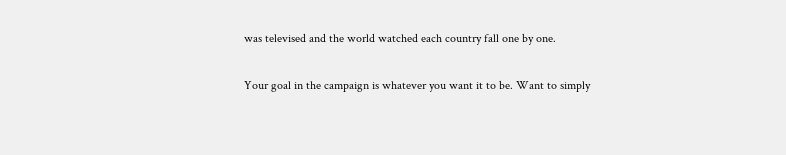was televised and the world watched each country fall one by one.

Your goal in the campaign is whatever you want it to be. Want to simply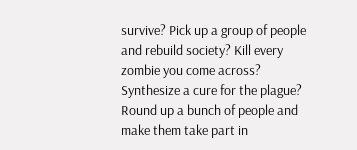survive? Pick up a group of people and rebuild society? Kill every zombie you come across? Synthesize a cure for the plague? Round up a bunch of people and make them take part in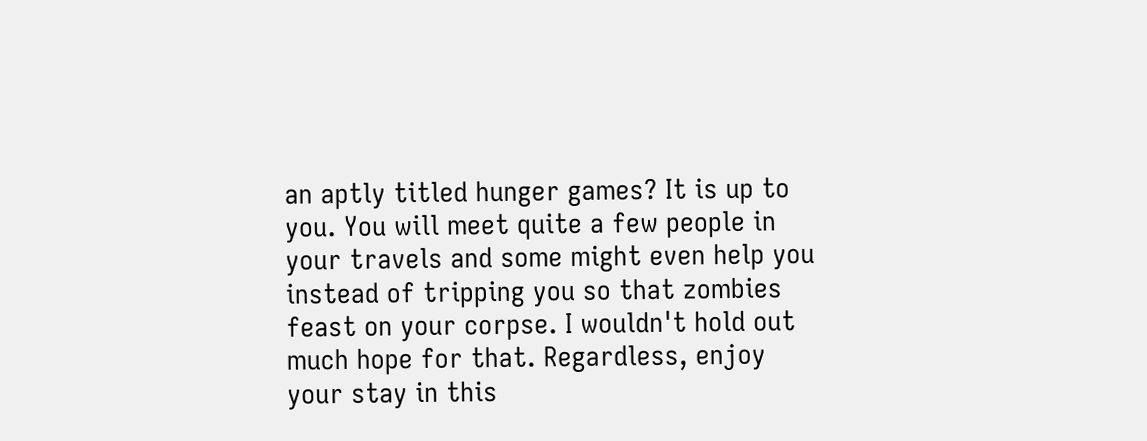an aptly titled hunger games? It is up to you. You will meet quite a few people in your travels and some might even help you instead of tripping you so that zombies feast on your corpse. I wouldn't hold out much hope for that. Regardless, enjoy your stay in this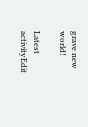grave new world!

Latest activityEdit